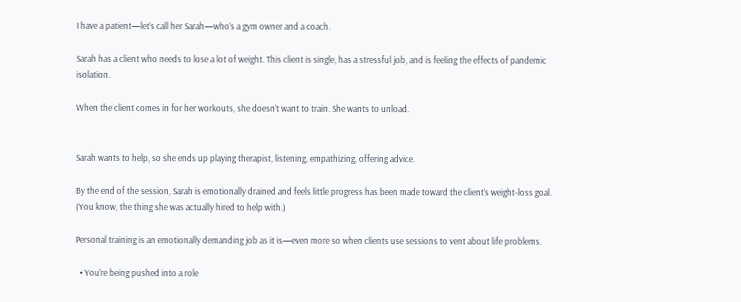I have a patient—let’s call her Sarah—who’s a gym owner and a coach.

Sarah has a client who needs to lose a lot of weight. This client is single, has a stressful job, and is feeling the effects of pandemic isolation.

When the client comes in for her workouts, she doesn’t want to train. She wants to unload.


Sarah wants to help, so she ends up playing therapist, listening, empathizing, offering advice.

By the end of the session, Sarah is emotionally drained and feels little progress has been made toward the client’s weight-loss goal. (You know, the thing she was actually hired to help with.)

Personal training is an emotionally demanding job as it is—even more so when clients use sessions to vent about life problems.

  • You’re being pushed into a role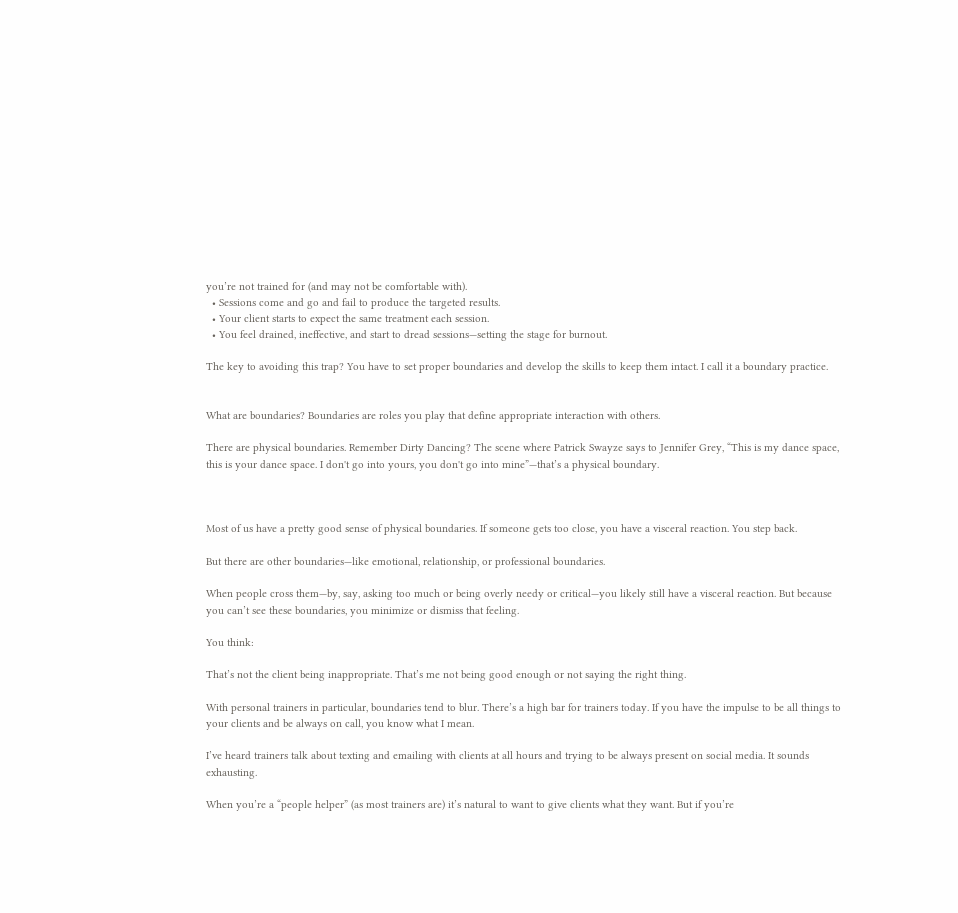you’re not trained for (and may not be comfortable with).
  • Sessions come and go and fail to produce the targeted results.
  • Your client starts to expect the same treatment each session.
  • You feel drained, ineffective, and start to dread sessions—setting the stage for burnout.

The key to avoiding this trap? You have to set proper boundaries and develop the skills to keep them intact. I call it a boundary practice.


What are boundaries? Boundaries are roles you play that define appropriate interaction with others.

There are physical boundaries. Remember Dirty Dancing? The scene where Patrick Swayze says to Jennifer Grey, “This is my dance space, this is your dance space. I don't go into yours, you don't go into mine”—that’s a physical boundary.



Most of us have a pretty good sense of physical boundaries. If someone gets too close, you have a visceral reaction. You step back.

But there are other boundaries—like emotional, relationship, or professional boundaries.

When people cross them—by, say, asking too much or being overly needy or critical—you likely still have a visceral reaction. But because you can’t see these boundaries, you minimize or dismiss that feeling.

You think:

That’s not the client being inappropriate. That’s me not being good enough or not saying the right thing.

With personal trainers in particular, boundaries tend to blur. There’s a high bar for trainers today. If you have the impulse to be all things to your clients and be always on call, you know what I mean.

I’ve heard trainers talk about texting and emailing with clients at all hours and trying to be always present on social media. It sounds exhausting.

When you’re a “people helper” (as most trainers are) it’s natural to want to give clients what they want. But if you’re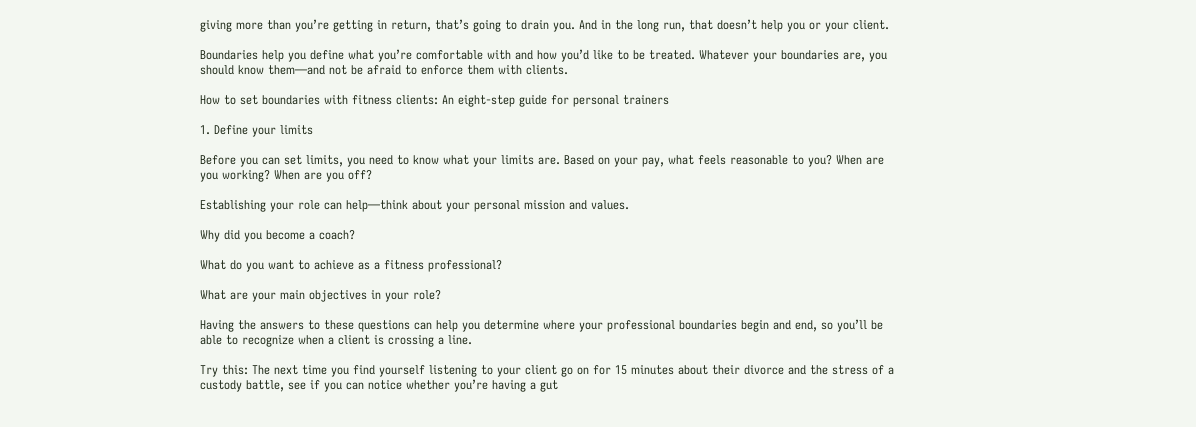giving more than you’re getting in return, that’s going to drain you. And in the long run, that doesn’t help you or your client.

Boundaries help you define what you’re comfortable with and how you’d like to be treated. Whatever your boundaries are, you should know them—and not be afraid to enforce them with clients.

How to set boundaries with fitness clients: An eight-step guide for personal trainers

1. Define your limits

Before you can set limits, you need to know what your limits are. Based on your pay, what feels reasonable to you? When are you working? When are you off?

Establishing your role can help—think about your personal mission and values.

Why did you become a coach?

What do you want to achieve as a fitness professional?

What are your main objectives in your role?

Having the answers to these questions can help you determine where your professional boundaries begin and end, so you’ll be able to recognize when a client is crossing a line.

Try this: The next time you find yourself listening to your client go on for 15 minutes about their divorce and the stress of a custody battle, see if you can notice whether you’re having a gut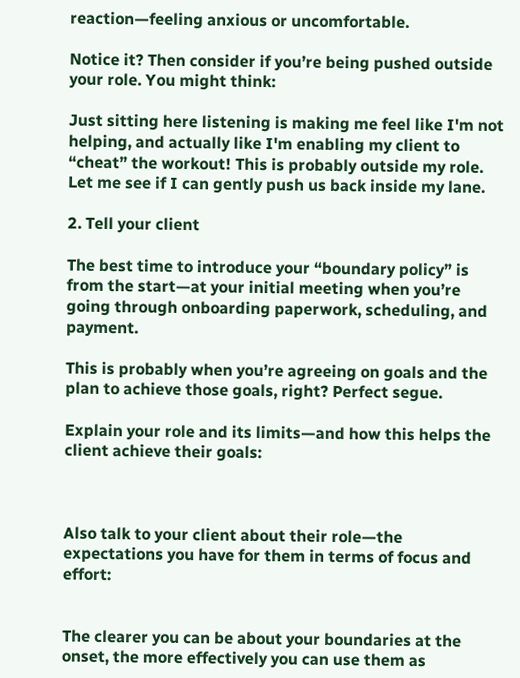reaction—feeling anxious or uncomfortable.

Notice it? Then consider if you’re being pushed outside your role. You might think:

Just sitting here listening is making me feel like I'm not helping, and actually like I'm enabling my client to “cheat” the workout! This is probably outside my role. Let me see if I can gently push us back inside my lane.

2. Tell your client

The best time to introduce your “boundary policy” is from the start—at your initial meeting when you’re going through onboarding paperwork, scheduling, and payment.

This is probably when you’re agreeing on goals and the plan to achieve those goals, right? Perfect segue.

Explain your role and its limits—and how this helps the client achieve their goals:



Also talk to your client about their role—the expectations you have for them in terms of focus and effort:


The clearer you can be about your boundaries at the onset, the more effectively you can use them as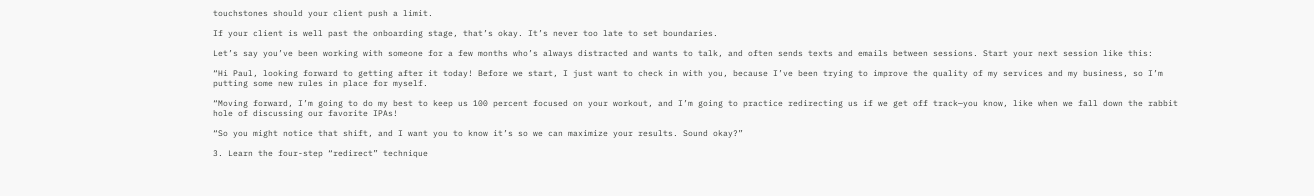touchstones should your client push a limit.

If your client is well past the onboarding stage, that’s okay. It’s never too late to set boundaries.

Let’s say you’ve been working with someone for a few months who’s always distracted and wants to talk, and often sends texts and emails between sessions. Start your next session like this:

“Hi Paul, looking forward to getting after it today! Before we start, I just want to check in with you, because I’ve been trying to improve the quality of my services and my business, so I’m putting some new rules in place for myself.

“Moving forward, I’m going to do my best to keep us 100 percent focused on your workout, and I’m going to practice redirecting us if we get off track—you know, like when we fall down the rabbit hole of discussing our favorite IPAs!

“So you might notice that shift, and I want you to know it’s so we can maximize your results. Sound okay?”

3. Learn the four-step “redirect” technique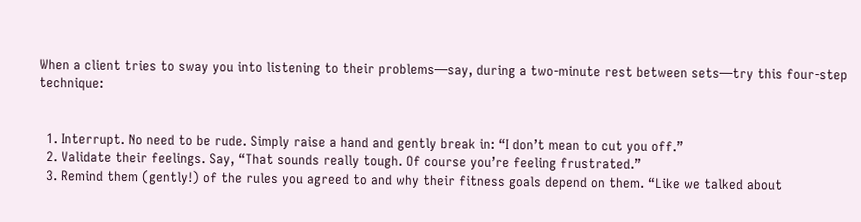When a client tries to sway you into listening to their problems—say, during a two-minute rest between sets—try this four-step technique:


  1. Interrupt. No need to be rude. Simply raise a hand and gently break in: “I don’t mean to cut you off.”
  2. Validate their feelings. Say, “That sounds really tough. Of course you’re feeling frustrated.”
  3. Remind them (gently!) of the rules you agreed to and why their fitness goals depend on them. “Like we talked about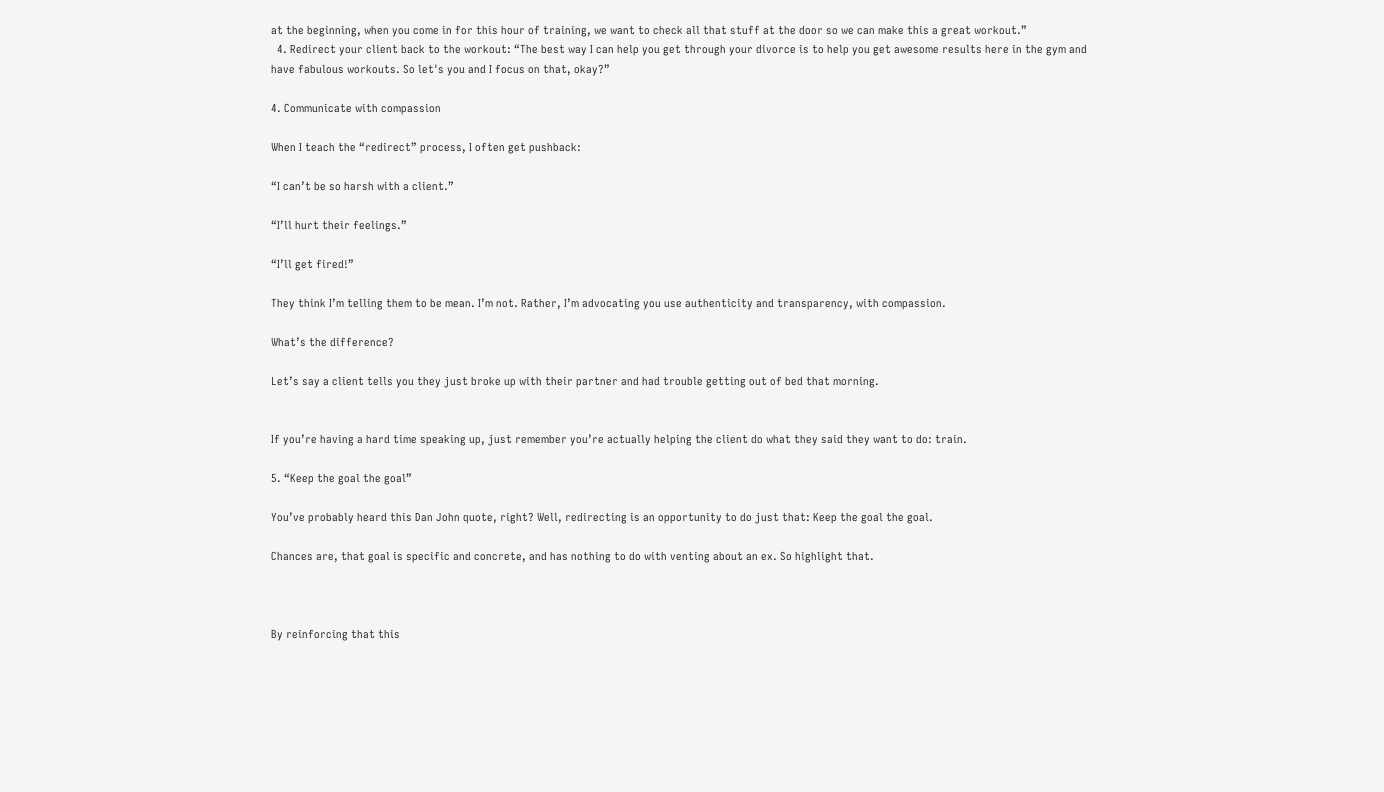at the beginning, when you come in for this hour of training, we want to check all that stuff at the door so we can make this a great workout.”
  4. Redirect your client back to the workout: “The best way I can help you get through your divorce is to help you get awesome results here in the gym and have fabulous workouts. So let's you and I focus on that, okay?”

4. Communicate with compassion

When I teach the “redirect” process, I often get pushback:

“I can’t be so harsh with a client.”

“I’ll hurt their feelings.”

“I’ll get fired!”

They think I’m telling them to be mean. I’m not. Rather, I’m advocating you use authenticity and transparency, with compassion.

What’s the difference?

Let’s say a client tells you they just broke up with their partner and had trouble getting out of bed that morning.


If you’re having a hard time speaking up, just remember you’re actually helping the client do what they said they want to do: train.

5. “Keep the goal the goal”

You’ve probably heard this Dan John quote, right? Well, redirecting is an opportunity to do just that: Keep the goal the goal.

Chances are, that goal is specific and concrete, and has nothing to do with venting about an ex. So highlight that.



By reinforcing that this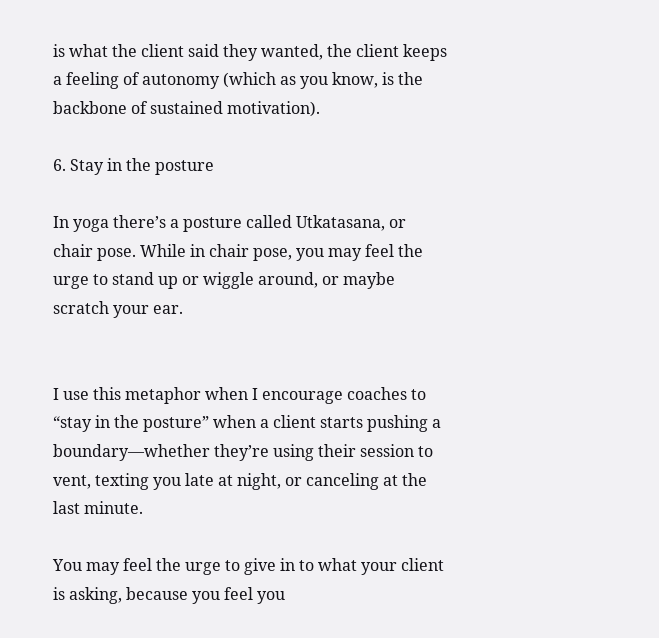is what the client said they wanted, the client keeps a feeling of autonomy (which as you know, is the backbone of sustained motivation).

6. Stay in the posture

In yoga there’s a posture called Utkatasana, or chair pose. While in chair pose, you may feel the urge to stand up or wiggle around, or maybe scratch your ear.


I use this metaphor when I encourage coaches to “stay in the posture” when a client starts pushing a boundary—whether they’re using their session to vent, texting you late at night, or canceling at the last minute.

You may feel the urge to give in to what your client is asking, because you feel you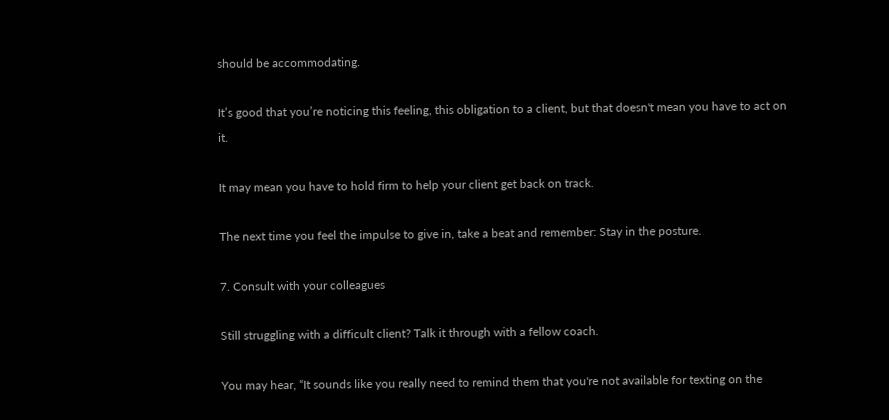should be accommodating.

It’s good that you’re noticing this feeling, this obligation to a client, but that doesn't mean you have to act on it.

It may mean you have to hold firm to help your client get back on track.

The next time you feel the impulse to give in, take a beat and remember: Stay in the posture.

7. Consult with your colleagues

Still struggling with a difficult client? Talk it through with a fellow coach.

You may hear, “It sounds like you really need to remind them that you're not available for texting on the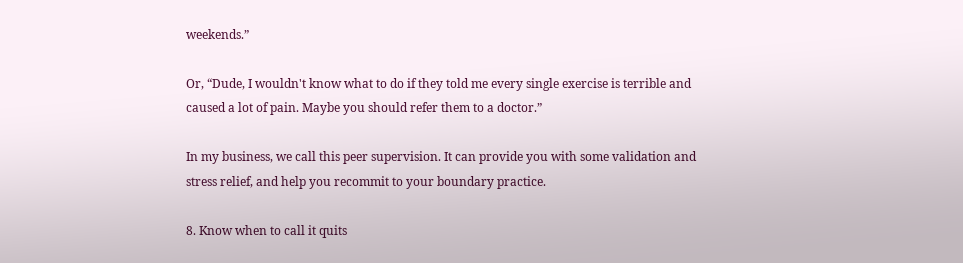weekends.”

Or, “Dude, I wouldn't know what to do if they told me every single exercise is terrible and caused a lot of pain. Maybe you should refer them to a doctor.”

In my business, we call this peer supervision. It can provide you with some validation and stress relief, and help you recommit to your boundary practice.

8. Know when to call it quits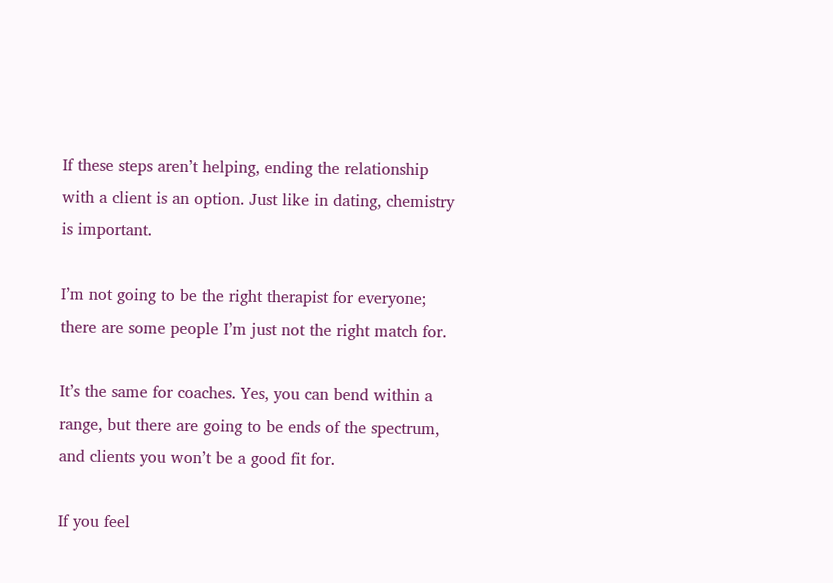If these steps aren’t helping, ending the relationship with a client is an option. Just like in dating, chemistry is important.

I’m not going to be the right therapist for everyone; there are some people I’m just not the right match for.

It’s the same for coaches. Yes, you can bend within a range, but there are going to be ends of the spectrum, and clients you won’t be a good fit for.

If you feel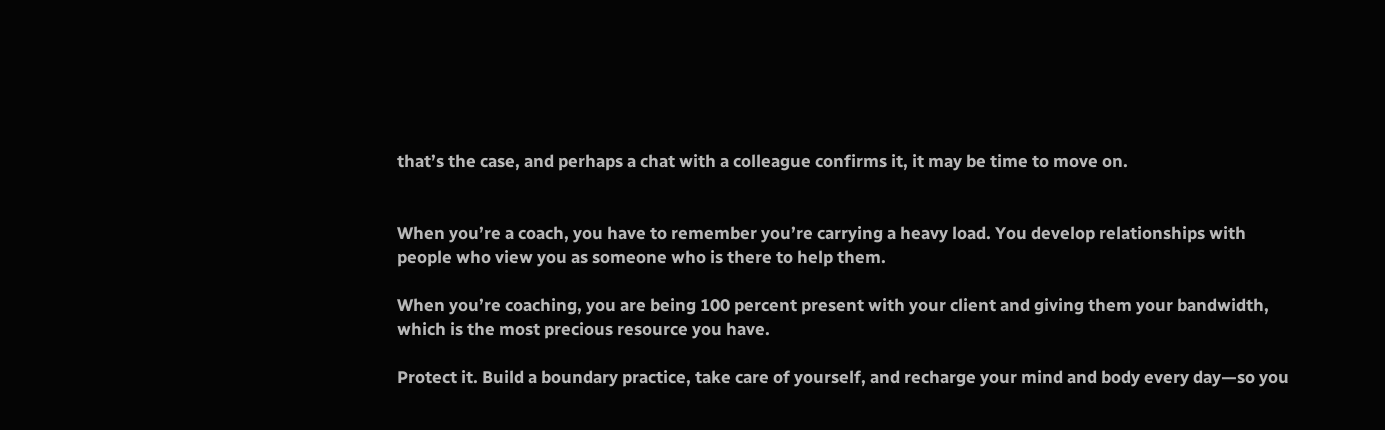that’s the case, and perhaps a chat with a colleague confirms it, it may be time to move on.


When you’re a coach, you have to remember you’re carrying a heavy load. You develop relationships with people who view you as someone who is there to help them.

When you’re coaching, you are being 100 percent present with your client and giving them your bandwidth, which is the most precious resource you have.

Protect it. Build a boundary practice, take care of yourself, and recharge your mind and body every day—so you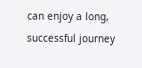can enjoy a long, successful journey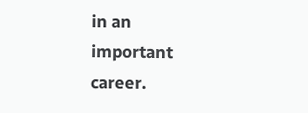in an important career.